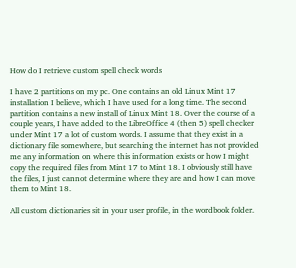How do I retrieve custom spell check words

I have 2 partitions on my pc. One contains an old Linux Mint 17 installation I believe, which I have used for a long time. The second partition contains a new install of Linux Mint 18. Over the course of a couple years, I have added to the LibreOffice 4 (then 5) spell checker under Mint 17 a lot of custom words. I assume that they exist in a dictionary file somewhere, but searching the internet has not provided me any information on where this information exists or how I might copy the required files from Mint 17 to Mint 18. I obviously still have the files, I just cannot determine where they are and how I can move them to Mint 18.

All custom dictionaries sit in your user profile, in the wordbook folder.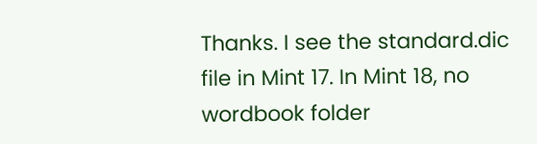Thanks. I see the standard.dic file in Mint 17. In Mint 18, no wordbook folder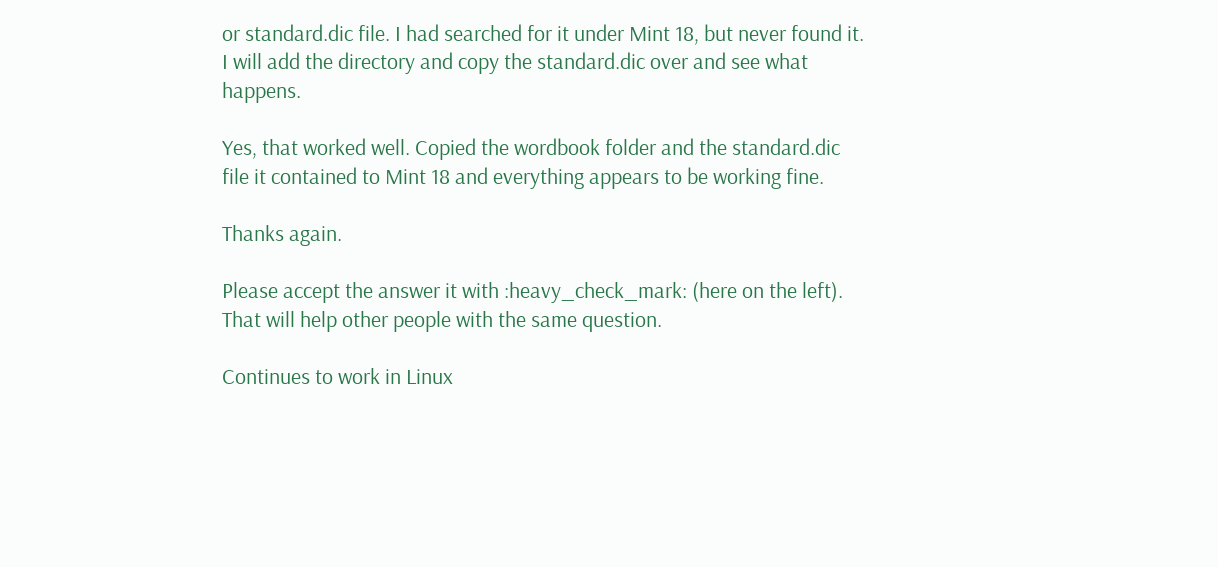or standard.dic file. I had searched for it under Mint 18, but never found it. I will add the directory and copy the standard.dic over and see what happens.

Yes, that worked well. Copied the wordbook folder and the standard.dic file it contained to Mint 18 and everything appears to be working fine.

Thanks again.

Please accept the answer it with :heavy_check_mark: (here on the left). That will help other people with the same question.

Continues to work in Linux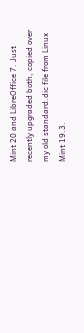Mint 20 and LibreOffice 7. Just recently upgraded both, copied over my old standard.dic file from Linux Mint 19.3.